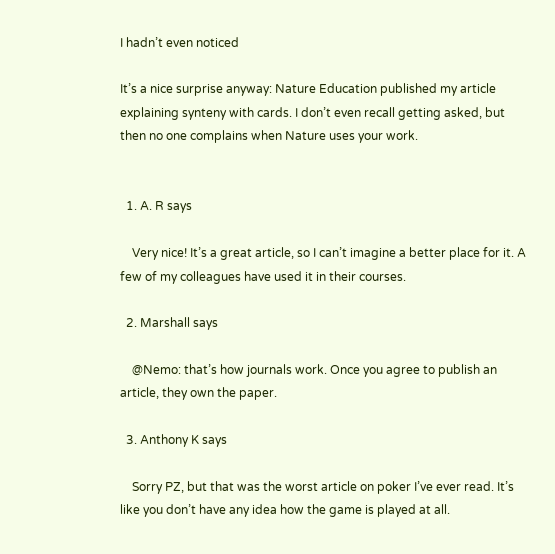I hadn’t even noticed

It’s a nice surprise anyway: Nature Education published my article explaining synteny with cards. I don’t even recall getting asked, but then no one complains when Nature uses your work.


  1. A. R says

    Very nice! It’s a great article, so I can’t imagine a better place for it. A few of my colleagues have used it in their courses.

  2. Marshall says

    @Nemo: that’s how journals work. Once you agree to publish an article, they own the paper.

  3. Anthony K says

    Sorry PZ, but that was the worst article on poker I’ve ever read. It’s like you don’t have any idea how the game is played at all.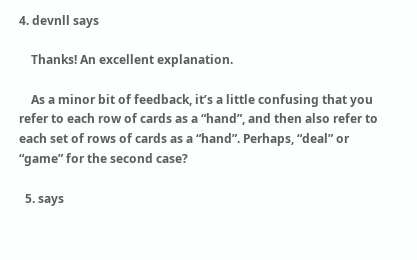4. devnll says

    Thanks! An excellent explanation.

    As a minor bit of feedback, it’s a little confusing that you refer to each row of cards as a “hand”, and then also refer to each set of rows of cards as a “hand”. Perhaps, “deal” or “game” for the second case?

  5. says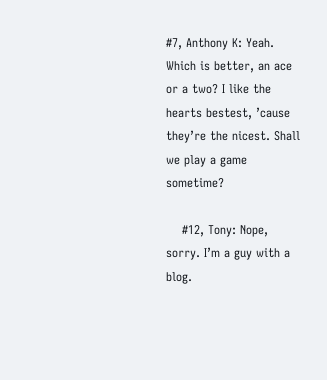#7, Anthony K: Yeah. Which is better, an ace or a two? I like the hearts bestest, ’cause they’re the nicest. Shall we play a game sometime?

    #12, Tony: Nope, sorry. I’m a guy with a blog.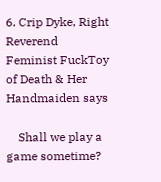6. Crip Dyke, Right Reverend Feminist FuckToy of Death & Her Handmaiden says

    Shall we play a game sometime?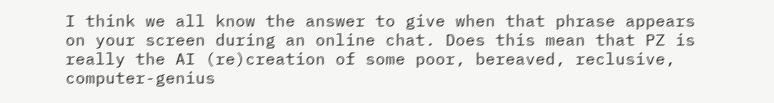I think we all know the answer to give when that phrase appears on your screen during an online chat. Does this mean that PZ is really the AI (re)creation of some poor, bereaved, reclusive, computer-genius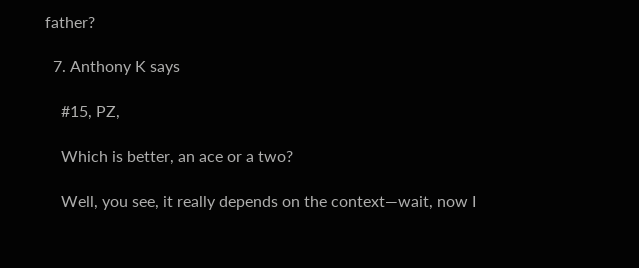father?

  7. Anthony K says

    #15, PZ,

    Which is better, an ace or a two?

    Well, you see, it really depends on the context—wait, now I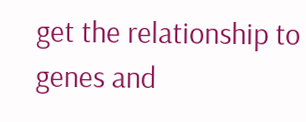get the relationship to genes and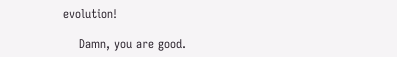evolution!

    Damn, you are good.